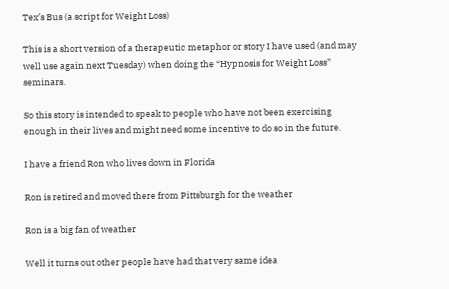Tex’s Bus (a script for Weight Loss)

This is a short version of a therapeutic metaphor or story I have used (and may well use again next Tuesday) when doing the “Hypnosis for Weight Loss” seminars.

So this story is intended to speak to people who have not been exercising enough in their lives and might need some incentive to do so in the future.

I have a friend Ron who lives down in Florida

Ron is retired and moved there from Pittsburgh for the weather

Ron is a big fan of weather

Well it turns out other people have had that very same idea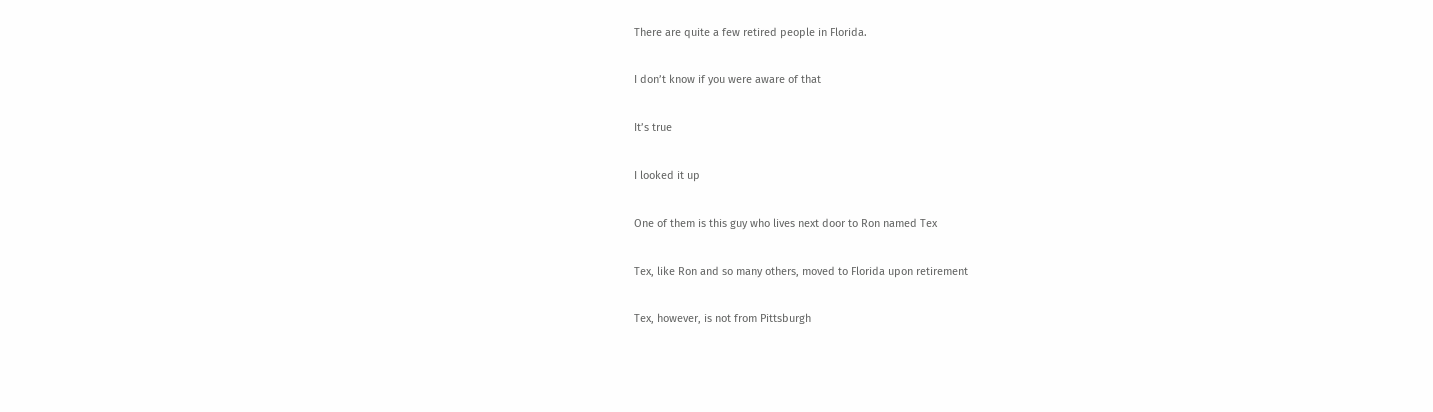There are quite a few retired people in Florida.

I don’t know if you were aware of that

It’s true

I looked it up

One of them is this guy who lives next door to Ron named Tex

Tex, like Ron and so many others, moved to Florida upon retirement

Tex, however, is not from Pittsburgh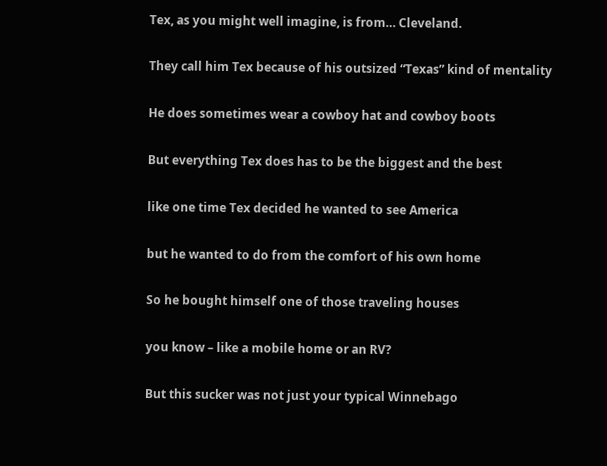Tex, as you might well imagine, is from… Cleveland.

They call him Tex because of his outsized “Texas” kind of mentality

He does sometimes wear a cowboy hat and cowboy boots

But everything Tex does has to be the biggest and the best

like one time Tex decided he wanted to see America

but he wanted to do from the comfort of his own home

So he bought himself one of those traveling houses

you know – like a mobile home or an RV?

But this sucker was not just your typical Winnebago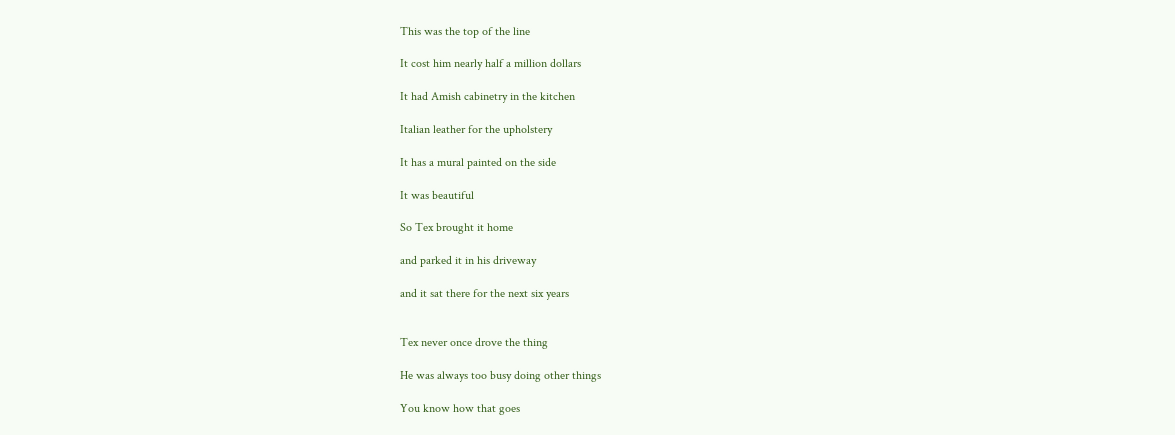This was the top of the line

It cost him nearly half a million dollars

It had Amish cabinetry in the kitchen

Italian leather for the upholstery

It has a mural painted on the side

It was beautiful

So Tex brought it home

and parked it in his driveway

and it sat there for the next six years


Tex never once drove the thing

He was always too busy doing other things

You know how that goes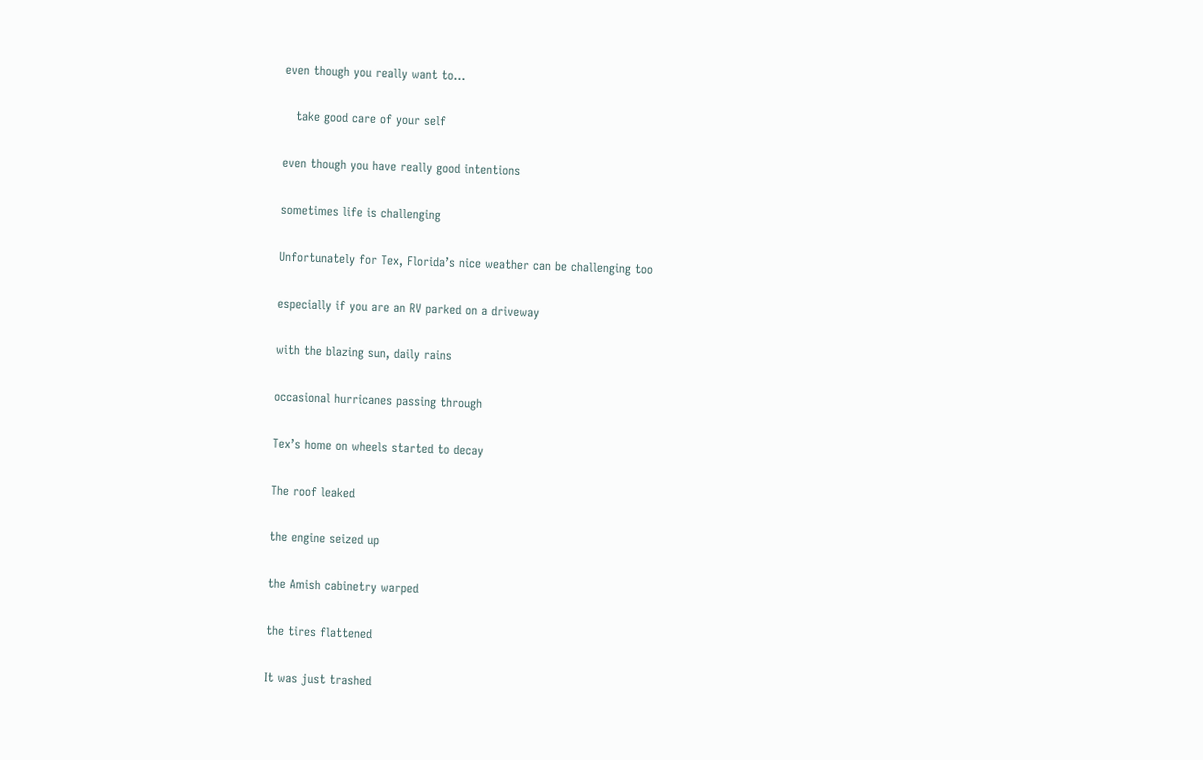even though you really want to…

   take good care of your self

even though you have really good intentions

sometimes life is challenging

Unfortunately for Tex, Florida’s nice weather can be challenging too

especially if you are an RV parked on a driveway

with the blazing sun, daily rains

occasional hurricanes passing through

Tex’s home on wheels started to decay

The roof leaked

the engine seized up

the Amish cabinetry warped

the tires flattened

It was just trashed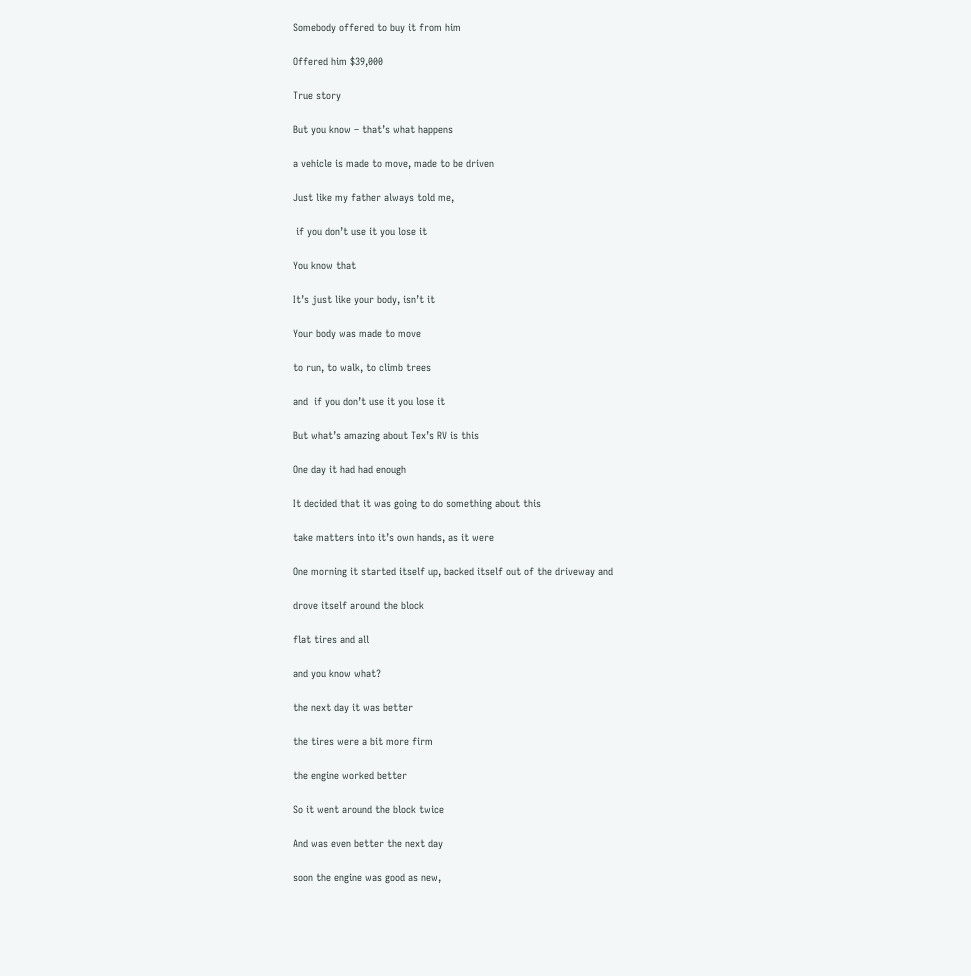Somebody offered to buy it from him

Offered him $39,000

True story

But you know – that’s what happens

a vehicle is made to move, made to be driven

Just like my father always told me,

 if you don’t use it you lose it

You know that

It’s just like your body, isn’t it

Your body was made to move

to run, to walk, to climb trees

and  if you don’t use it you lose it

But what’s amazing about Tex’s RV is this

One day it had had enough

It decided that it was going to do something about this

take matters into it’s own hands, as it were

One morning it started itself up, backed itself out of the driveway and

drove itself around the block

flat tires and all

and you know what?

the next day it was better

the tires were a bit more firm

the engine worked better

So it went around the block twice

And was even better the next day

soon the engine was good as new,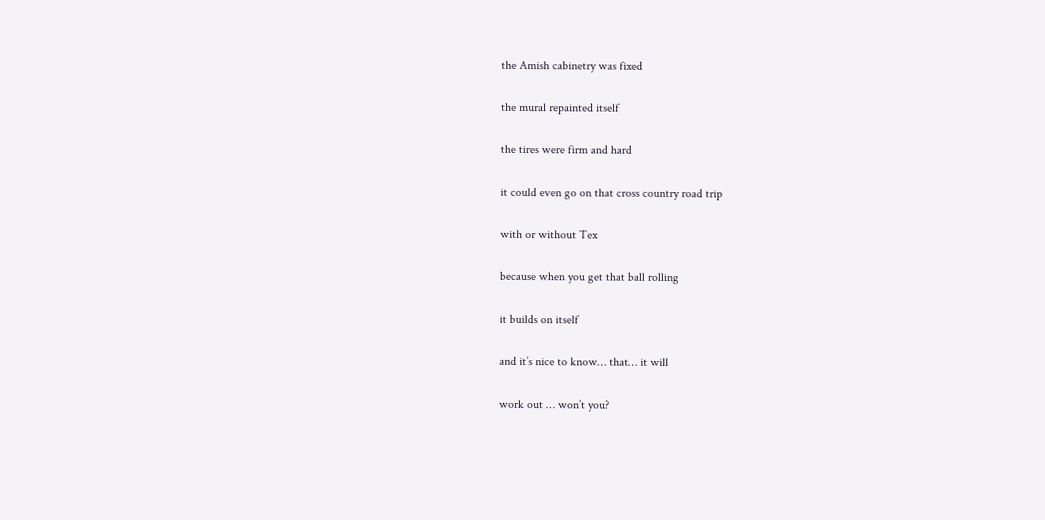the Amish cabinetry was fixed

the mural repainted itself

the tires were firm and hard

it could even go on that cross country road trip

with or without Tex

because when you get that ball rolling

it builds on itself

and it’s nice to know… that… it will

work out … won’t you?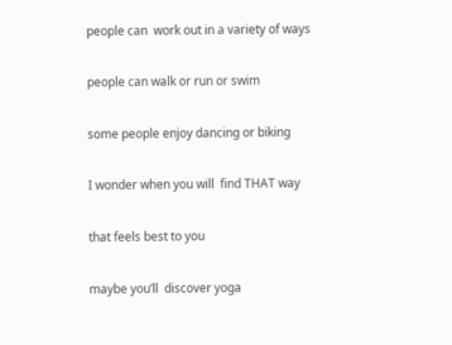people can  work out in a variety of ways

people can walk or run or swim

some people enjoy dancing or biking

I wonder when you will  find THAT way

that feels best to you

maybe you’ll  discover yoga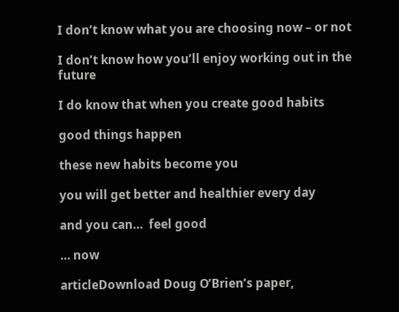I don’t know what you are choosing now – or not

I don’t know how you’ll enjoy working out in the future

I do know that when you create good habits

good things happen

these new habits become you

you will get better and healthier every day

and you can…  feel good

… now

articleDownload Doug O’Brien’s paper,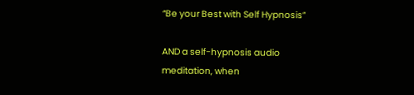“Be your Best with Self Hypnosis”

AND a self-hypnosis audio meditation, when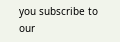you subscribe to our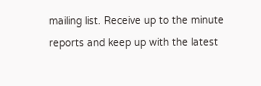mailing list. Receive up to the minute reports and keep up with the latest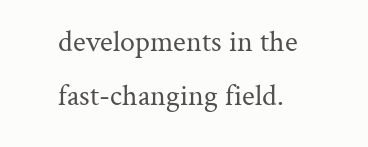developments in the fast-changing field.